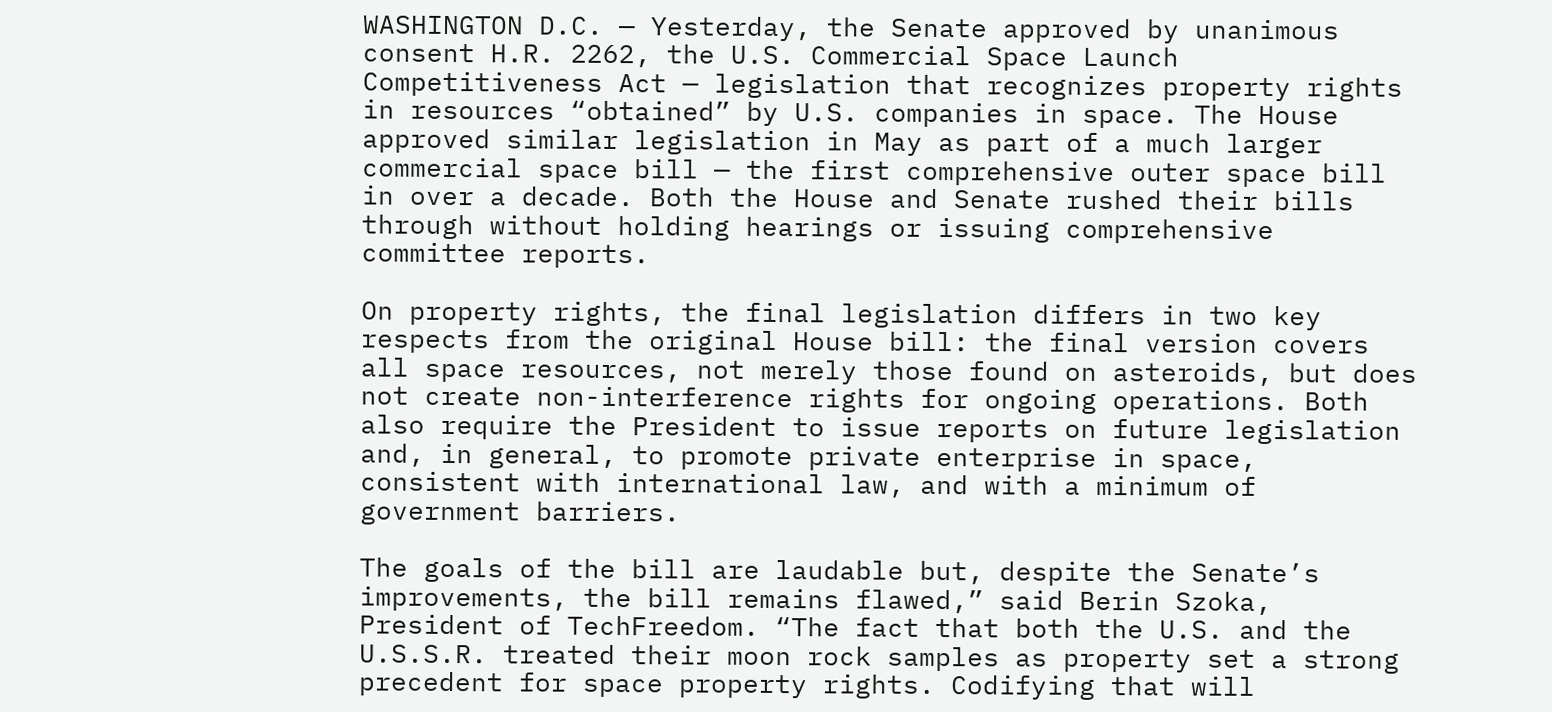WASHINGTON D.C. — Yesterday, the Senate approved by unanimous consent H.R. 2262, the U.S. Commercial Space Launch Competitiveness Act — legislation that recognizes property rights in resources “obtained” by U.S. companies in space. The House approved similar legislation in May as part of a much larger commercial space bill — the first comprehensive outer space bill in over a decade. Both the House and Senate rushed their bills through without holding hearings or issuing comprehensive committee reports.

On property rights, the final legislation differs in two key respects from the original House bill: the final version covers all space resources, not merely those found on asteroids, but does not create non-interference rights for ongoing operations. Both also require the President to issue reports on future legislation and, in general, to promote private enterprise in space, consistent with international law, and with a minimum of government barriers.

The goals of the bill are laudable but, despite the Senate’s improvements, the bill remains flawed,” said Berin Szoka, President of TechFreedom. “The fact that both the U.S. and the U.S.S.R. treated their moon rock samples as property set a strong precedent for space property rights. Codifying that will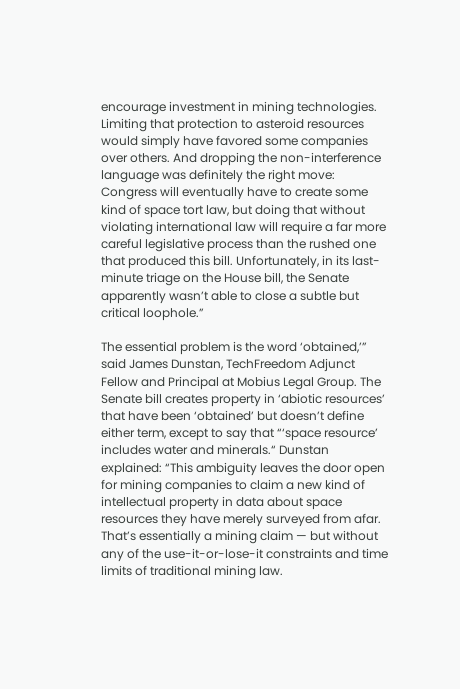encourage investment in mining technologies. Limiting that protection to asteroid resources would simply have favored some companies over others. And dropping the non-interference language was definitely the right move: Congress will eventually have to create some kind of space tort law, but doing that without violating international law will require a far more careful legislative process than the rushed one that produced this bill. Unfortunately, in its last-minute triage on the House bill, the Senate apparently wasn’t able to close a subtle but critical loophole.”

The essential problem is the word ‘obtained,’” said James Dunstan, TechFreedom Adjunct Fellow and Principal at Mobius Legal Group. The Senate bill creates property in ‘abiotic resources’ that have been ‘obtained’ but doesn’t define either term, except to say that “‘space resource’ includes water and minerals.“ Dunstan explained: “This ambiguity leaves the door open for mining companies to claim a new kind of intellectual property in data about space resources they have merely surveyed from afar. That’s essentially a mining claim — but without any of the use-it-or-lose-it constraints and time limits of traditional mining law.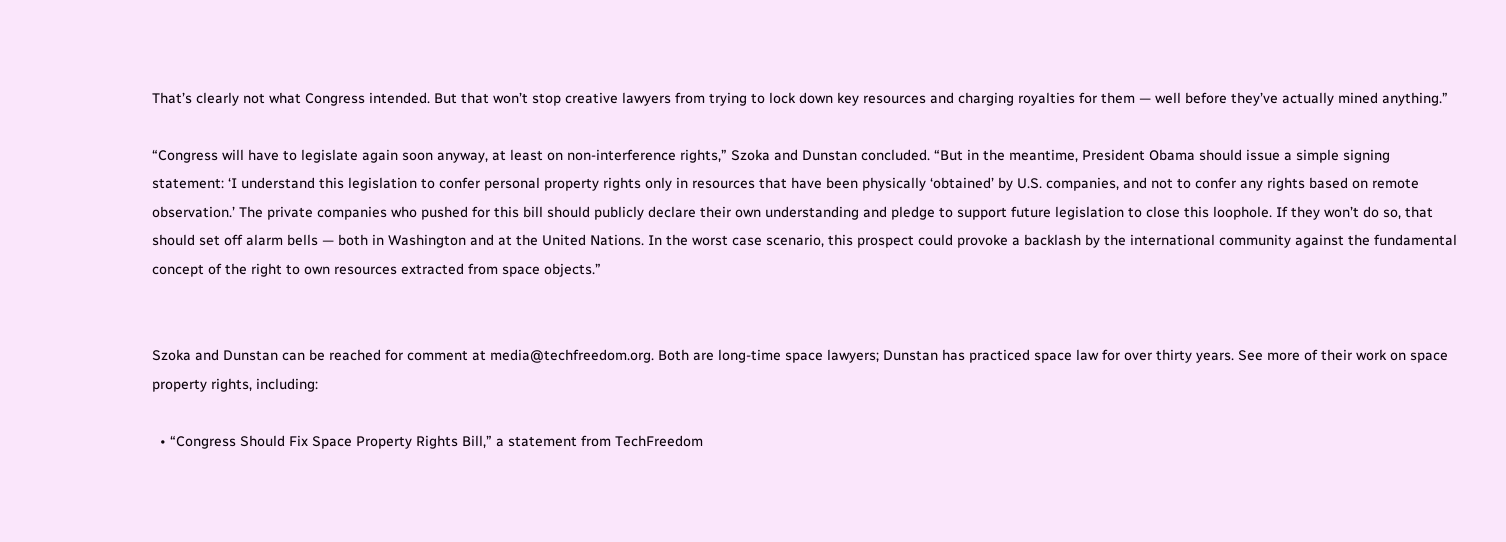That’s clearly not what Congress intended. But that won’t stop creative lawyers from trying to lock down key resources and charging royalties for them — well before they’ve actually mined anything.”

“Congress will have to legislate again soon anyway, at least on non-interference rights,” Szoka and Dunstan concluded. “But in the meantime, President Obama should issue a simple signing statement: ‘I understand this legislation to confer personal property rights only in resources that have been physically ‘obtained’ by U.S. companies, and not to confer any rights based on remote observation.’ The private companies who pushed for this bill should publicly declare their own understanding and pledge to support future legislation to close this loophole. If they won’t do so, that should set off alarm bells — both in Washington and at the United Nations. In the worst case scenario, this prospect could provoke a backlash by the international community against the fundamental concept of the right to own resources extracted from space objects.”


Szoka and Dunstan can be reached for comment at media@techfreedom.org. Both are long-time space lawyers; Dunstan has practiced space law for over thirty years. See more of their work on space property rights, including:

  • “Congress Should Fix Space Property Rights Bill,” a statement from TechFreedom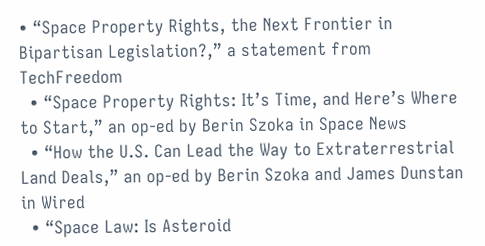• “Space Property Rights, the Next Frontier in Bipartisan Legislation?,” a statement from TechFreedom
  • “Space Property Rights: It’s Time, and Here’s Where to Start,” an op-ed by Berin Szoka in Space News
  • “How the U.S. Can Lead the Way to Extraterrestrial Land Deals,” an op-ed by Berin Szoka and James Dunstan in Wired
  • “Space Law: Is Asteroid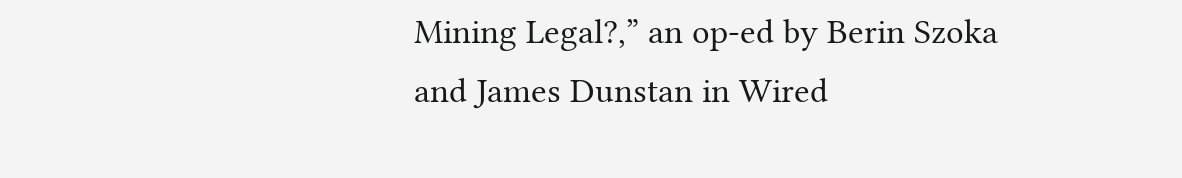Mining Legal?,” an op-ed by Berin Szoka and James Dunstan in Wired